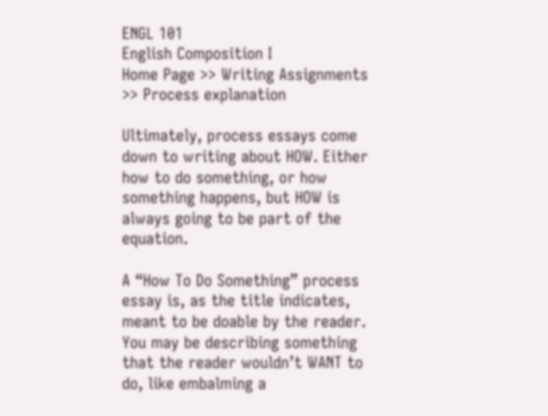ENGL 101
English Composition I
Home Page >> Writing Assignments >> Process explanation

Ultimately, process essays come down to writing about HOW. Either how to do something, or how something happens, but HOW is always going to be part of the equation.

A “How To Do Something” process essay is, as the title indicates, meant to be doable by the reader. You may be describing something that the reader wouldn’t WANT to do, like embalming a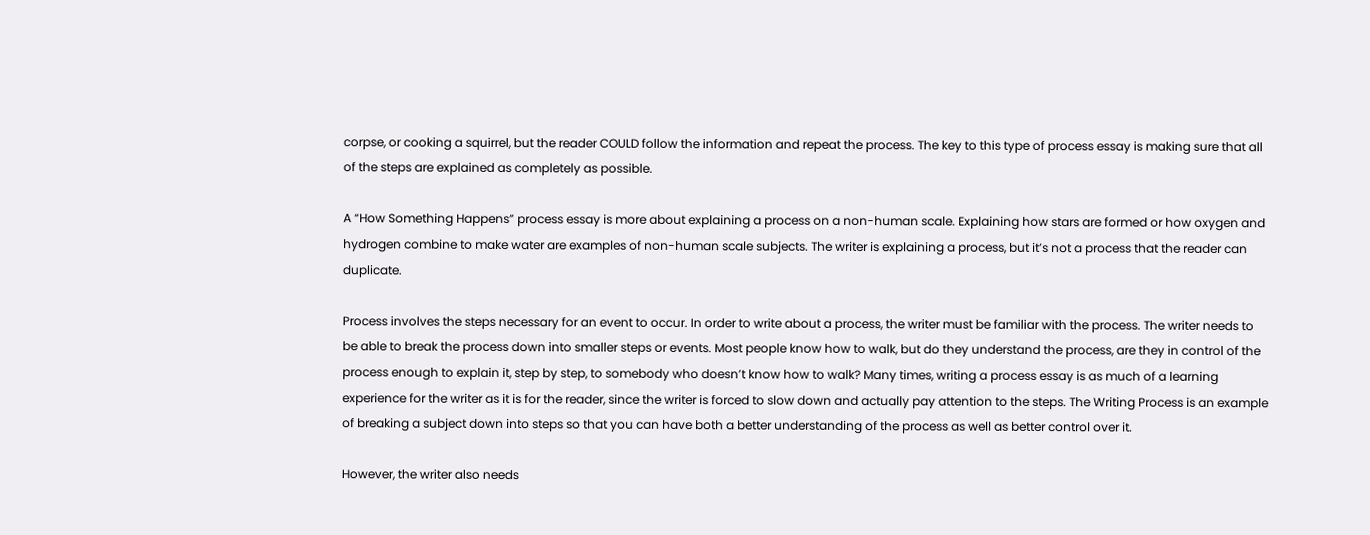corpse, or cooking a squirrel, but the reader COULD follow the information and repeat the process. The key to this type of process essay is making sure that all of the steps are explained as completely as possible.

A “How Something Happens” process essay is more about explaining a process on a non-human scale. Explaining how stars are formed or how oxygen and hydrogen combine to make water are examples of non-human scale subjects. The writer is explaining a process, but it’s not a process that the reader can duplicate.

Process involves the steps necessary for an event to occur. In order to write about a process, the writer must be familiar with the process. The writer needs to be able to break the process down into smaller steps or events. Most people know how to walk, but do they understand the process, are they in control of the process enough to explain it, step by step, to somebody who doesn’t know how to walk? Many times, writing a process essay is as much of a learning experience for the writer as it is for the reader, since the writer is forced to slow down and actually pay attention to the steps. The Writing Process is an example of breaking a subject down into steps so that you can have both a better understanding of the process as well as better control over it.

However, the writer also needs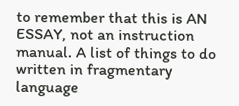to remember that this is AN ESSAY, not an instruction manual. A list of things to do written in fragmentary language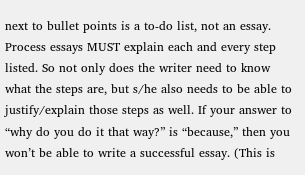next to bullet points is a to-do list, not an essay. Process essays MUST explain each and every step listed. So not only does the writer need to know what the steps are, but s/he also needs to be able to justify/explain those steps as well. If your answer to “why do you do it that way?” is “because,” then you won’t be able to write a successful essay. (This is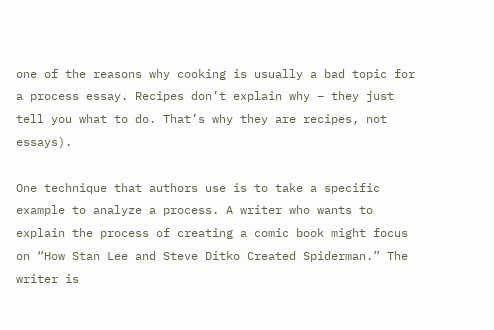one of the reasons why cooking is usually a bad topic for a process essay. Recipes don’t explain why – they just tell you what to do. That’s why they are recipes, not essays).

One technique that authors use is to take a specific example to analyze a process. A writer who wants to explain the process of creating a comic book might focus on “How Stan Lee and Steve Ditko Created Spiderman.” The writer is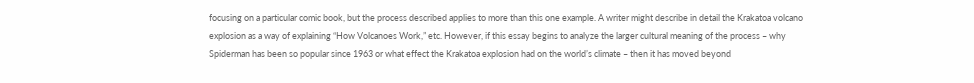focusing on a particular comic book, but the process described applies to more than this one example. A writer might describe in detail the Krakatoa volcano explosion as a way of explaining “How Volcanoes Work,” etc. However, if this essay begins to analyze the larger cultural meaning of the process – why Spiderman has been so popular since 1963 or what effect the Krakatoa explosion had on the world’s climate – then it has moved beyond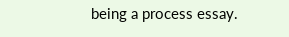being a process essay.